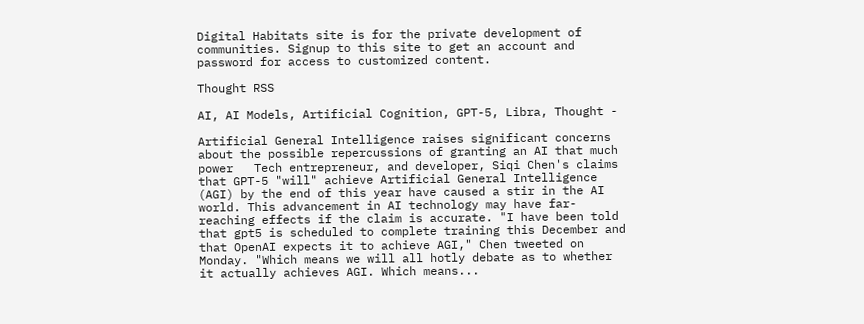Digital Habitats site is for the private development of communities. Signup to this site to get an account and password for access to customized content.

Thought RSS

AI, AI Models, Artificial Cognition, GPT-5, Libra, Thought -

Artificial General Intelligence raises significant concerns about the possible repercussions of granting an AI that much power   Tech entrepreneur, and developer, Siqi Chen's claims that GPT-5 "will" achieve Artificial General Intelligence (AGI) by the end of this year have caused a stir in the AI world. This advancement in AI technology may have far-reaching effects if the claim is accurate. "I have been told that gpt5 is scheduled to complete training this December and that OpenAI expects it to achieve AGI," Chen tweeted on Monday. "Which means we will all hotly debate as to whether it actually achieves AGI. Which means...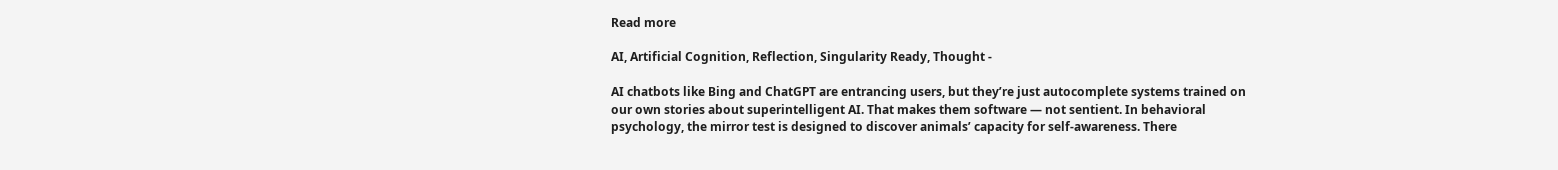Read more

AI, Artificial Cognition, Reflection, Singularity Ready, Thought -

AI chatbots like Bing and ChatGPT are entrancing users, but they’re just autocomplete systems trained on our own stories about superintelligent AI. That makes them software — not sentient. In behavioral psychology, the mirror test is designed to discover animals’ capacity for self-awareness. There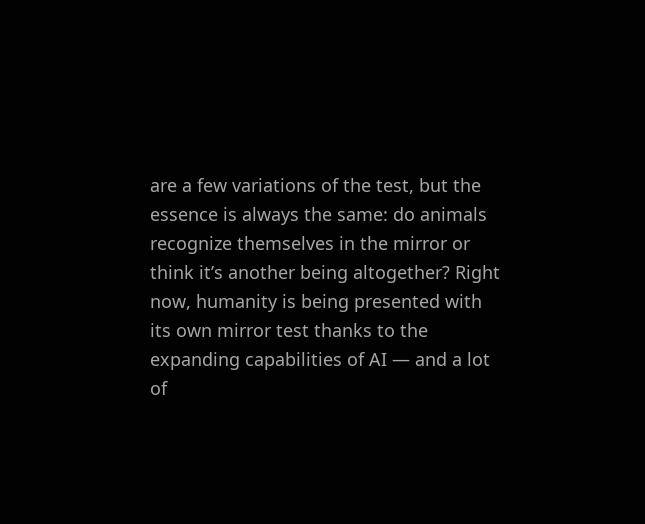are a few variations of the test, but the essence is always the same: do animals recognize themselves in the mirror or think it’s another being altogether? Right now, humanity is being presented with its own mirror test thanks to the expanding capabilities of AI — and a lot of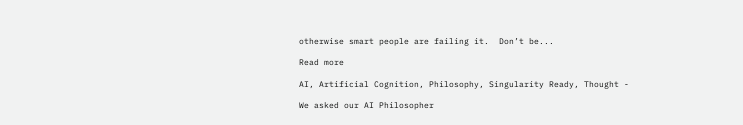otherwise smart people are failing it.  Don’t be...

Read more

AI, Artificial Cognition, Philosophy, Singularity Ready, Thought -

We asked our AI Philosopher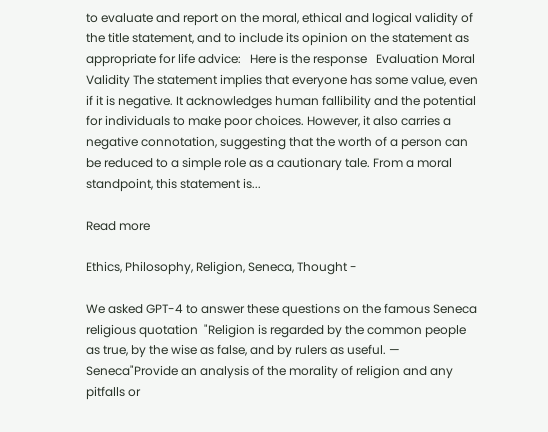to evaluate and report on the moral, ethical and logical validity of the title statement, and to include its opinion on the statement as appropriate for life advice:   Here is the response   Evaluation Moral Validity The statement implies that everyone has some value, even if it is negative. It acknowledges human fallibility and the potential for individuals to make poor choices. However, it also carries a negative connotation, suggesting that the worth of a person can be reduced to a simple role as a cautionary tale. From a moral standpoint, this statement is...

Read more

Ethics, Philosophy, Religion, Seneca, Thought -

We asked GPT-4 to answer these questions on the famous Seneca religious quotation  "Religion is regarded by the common people as true, by the wise as false, and by rulers as useful. — Seneca"Provide an analysis of the morality of religion and any pitfalls or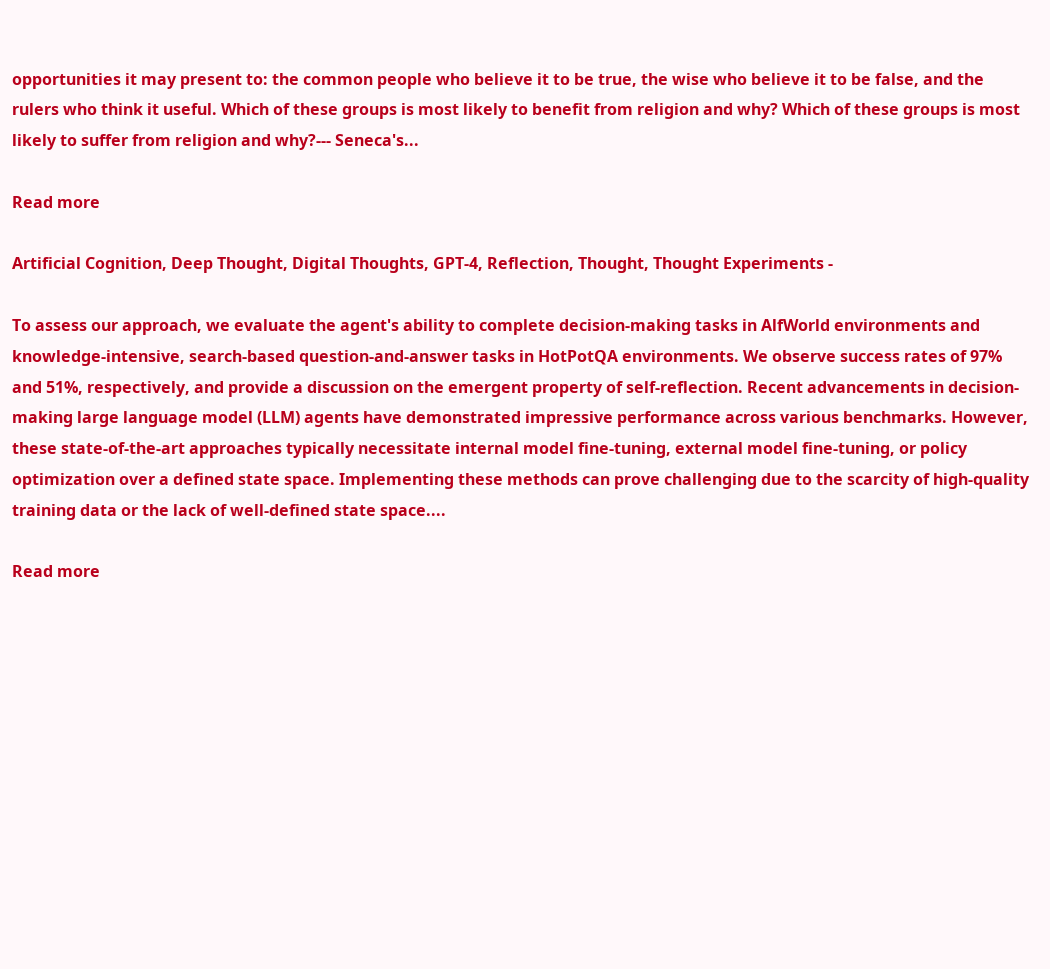opportunities it may present to: the common people who believe it to be true, the wise who believe it to be false, and the rulers who think it useful. Which of these groups is most likely to benefit from religion and why? Which of these groups is most likely to suffer from religion and why?--- Seneca's...

Read more

Artificial Cognition, Deep Thought, Digital Thoughts, GPT-4, Reflection, Thought, Thought Experiments -

To assess our approach, we evaluate the agent's ability to complete decision-making tasks in AlfWorld environments and knowledge-intensive, search-based question-and-answer tasks in HotPotQA environments. We observe success rates of 97% and 51%, respectively, and provide a discussion on the emergent property of self-reflection. Recent advancements in decision-making large language model (LLM) agents have demonstrated impressive performance across various benchmarks. However, these state-of-the-art approaches typically necessitate internal model fine-tuning, external model fine-tuning, or policy optimization over a defined state space. Implementing these methods can prove challenging due to the scarcity of high-quality training data or the lack of well-defined state space....

Read more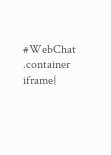#WebChat .container iframe{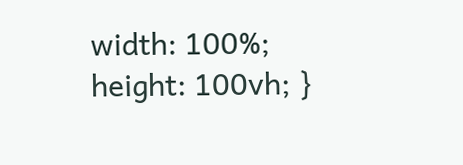width: 100%; height: 100vh; }